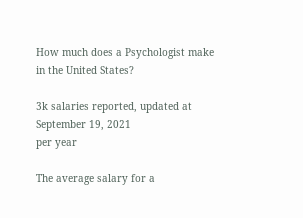How much does a Psychologist make in the United States?

3k salaries reported, updated at September 19, 2021
per year

The average salary for a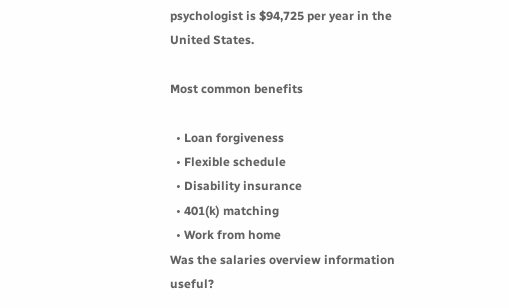psychologist is $94,725 per year in the United States.

Most common benefits

  • Loan forgiveness
  • Flexible schedule
  • Disability insurance
  • 401(k) matching
  • Work from home
Was the salaries overview information useful?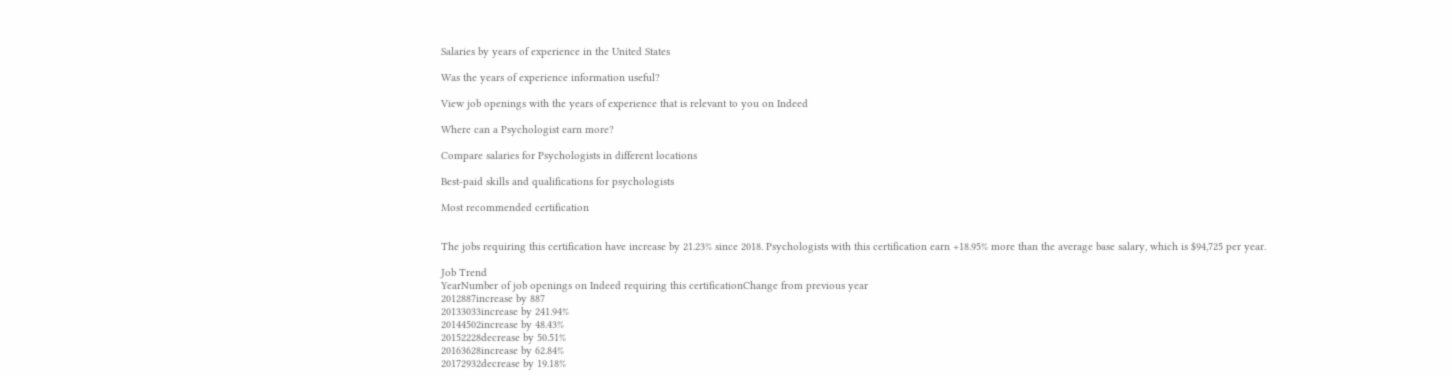Salaries by years of experience in the United States

Was the years of experience information useful?

View job openings with the years of experience that is relevant to you on Indeed

Where can a Psychologist earn more?

Compare salaries for Psychologists in different locations

Best-paid skills and qualifications for psychologists

Most recommended certification


The jobs requiring this certification have increase by 21.23% since 2018. Psychologists with this certification earn +18.95% more than the average base salary, which is $94,725 per year.

Job Trend
YearNumber of job openings on Indeed requiring this certificationChange from previous year
2012887increase by 887
20133033increase by 241.94%
20144502increase by 48.43%
20152228decrease by 50.51%
20163628increase by 62.84%
20172932decrease by 19.18%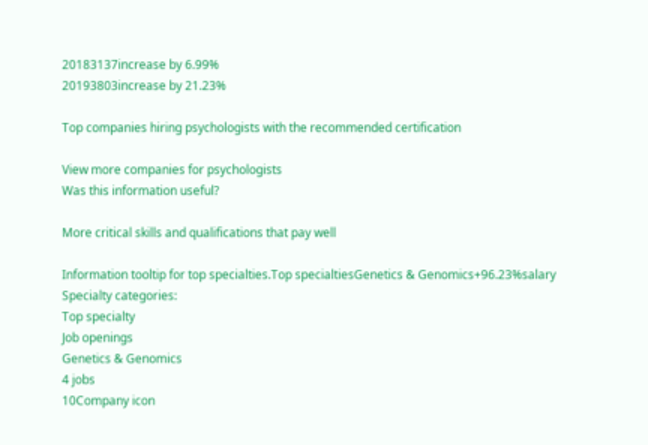20183137increase by 6.99%
20193803increase by 21.23%

Top companies hiring psychologists with the recommended certification

View more companies for psychologists
Was this information useful?

More critical skills and qualifications that pay well

Information tooltip for top specialties.Top specialtiesGenetics & Genomics+96.23%salary
Specialty categories:
Top specialty
Job openings
Genetics & Genomics
4 jobs
10Company icon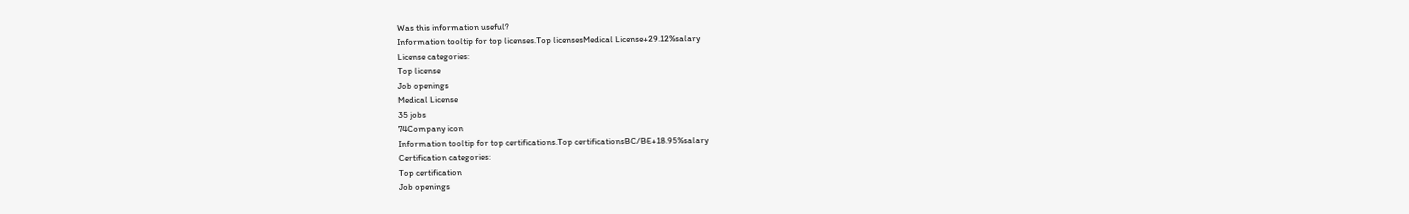Was this information useful?
Information tooltip for top licenses.Top licensesMedical License+29.12%salary
License categories:
Top license
Job openings
Medical License
35 jobs
74Company icon
Information tooltip for top certifications.Top certificationsBC/BE+18.95%salary
Certification categories:
Top certification
Job openings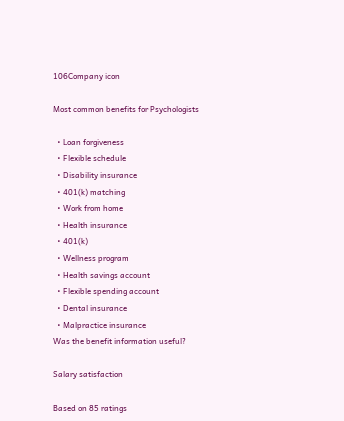106Company icon

Most common benefits for Psychologists

  • Loan forgiveness
  • Flexible schedule
  • Disability insurance
  • 401(k) matching
  • Work from home
  • Health insurance
  • 401(k)
  • Wellness program
  • Health savings account
  • Flexible spending account
  • Dental insurance
  • Malpractice insurance
Was the benefit information useful?

Salary satisfaction

Based on 85 ratings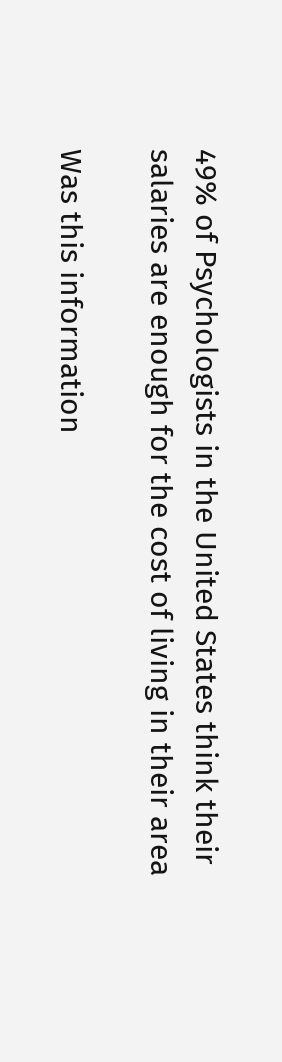49% of Psychologists in the United States think their salaries are enough for the cost of living in their area

Was this information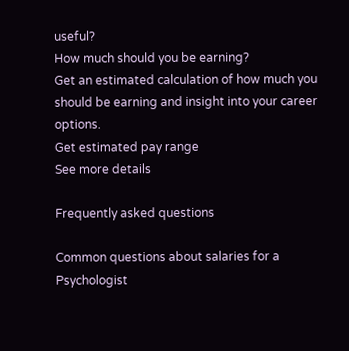useful?
How much should you be earning?
Get an estimated calculation of how much you should be earning and insight into your career options.
Get estimated pay range
See more details

Frequently asked questions

Common questions about salaries for a Psychologist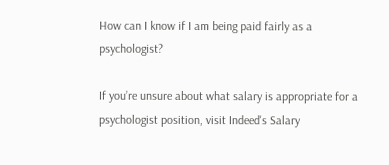How can I know if I am being paid fairly as a psychologist?

If you’re unsure about what salary is appropriate for a psychologist position, visit Indeed's Salary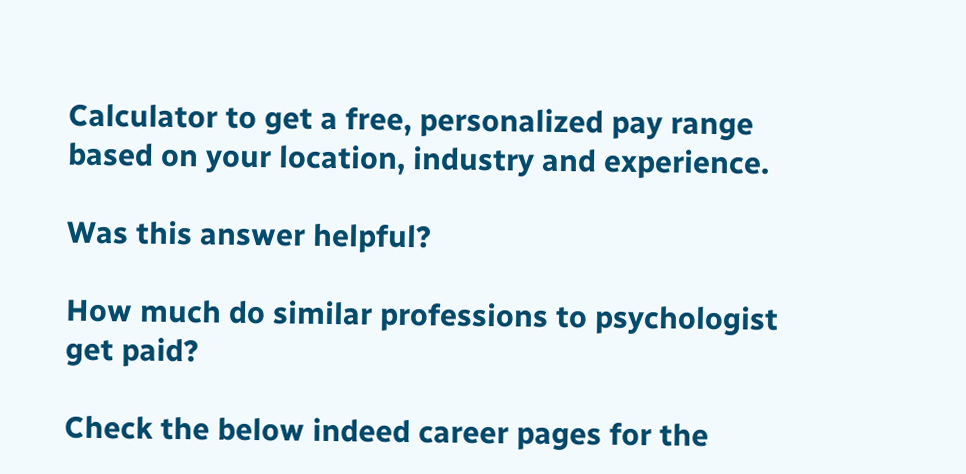Calculator to get a free, personalized pay range based on your location, industry and experience.

Was this answer helpful?

How much do similar professions to psychologist get paid?

Check the below indeed career pages for the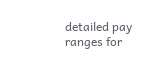detailed pay ranges for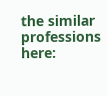the similar professions here: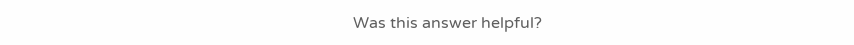Was this answer helpful?